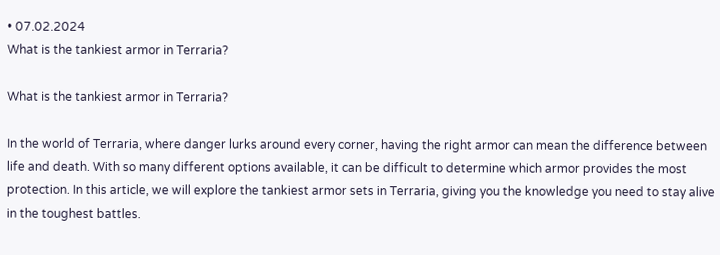• 07.02.2024
What is the tankiest armor in Terraria?

What is the tankiest armor in Terraria?

In the world of Terraria, where danger lurks around every corner, having the right armor can mean the difference between life and death. With so many different options available, it can be difficult to determine which armor provides the most protection. In this article, we will explore the tankiest armor sets in Terraria, giving you the knowledge you need to stay alive in the toughest battles.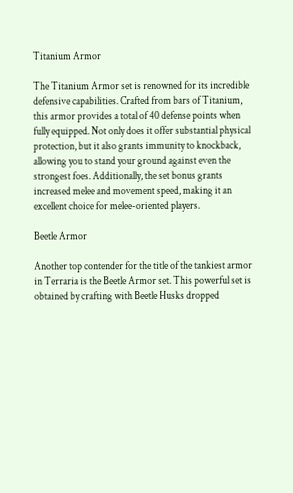Titanium Armor

The Titanium Armor set is renowned for its incredible defensive capabilities. Crafted from bars of Titanium, this armor provides a total of 40 defense points when fully equipped. Not only does it offer substantial physical protection, but it also grants immunity to knockback, allowing you to stand your ground against even the strongest foes. Additionally, the set bonus grants increased melee and movement speed, making it an excellent choice for melee-oriented players.

Beetle Armor

Another top contender for the title of the tankiest armor in Terraria is the Beetle Armor set. This powerful set is obtained by crafting with Beetle Husks dropped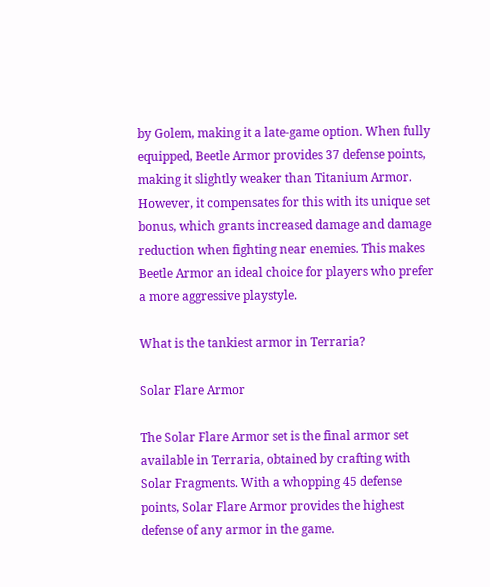by Golem, making it a late-game option. When fully equipped, Beetle Armor provides 37 defense points, making it slightly weaker than Titanium Armor. However, it compensates for this with its unique set bonus, which grants increased damage and damage reduction when fighting near enemies. This makes Beetle Armor an ideal choice for players who prefer a more aggressive playstyle.

What is the tankiest armor in Terraria?

Solar Flare Armor

The Solar Flare Armor set is the final armor set available in Terraria, obtained by crafting with Solar Fragments. With a whopping 45 defense points, Solar Flare Armor provides the highest defense of any armor in the game.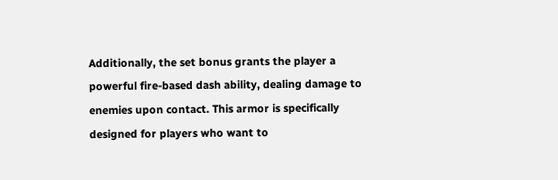Additionally, the set bonus grants the player a powerful fire-based dash ability, dealing damage to enemies upon contact. This armor is specifically designed for players who want to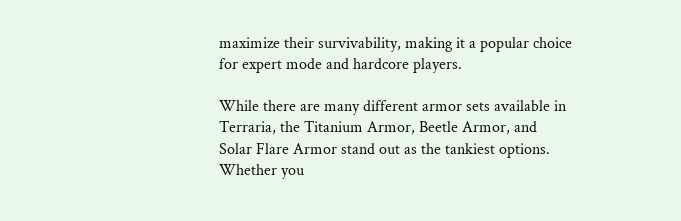maximize their survivability, making it a popular choice for expert mode and hardcore players.

While there are many different armor sets available in Terraria, the Titanium Armor, Beetle Armor, and Solar Flare Armor stand out as the tankiest options. Whether you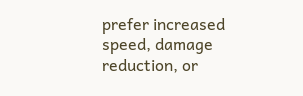prefer increased speed, damage reduction, or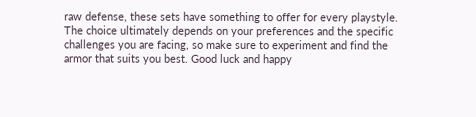raw defense, these sets have something to offer for every playstyle. The choice ultimately depends on your preferences and the specific challenges you are facing, so make sure to experiment and find the armor that suits you best. Good luck and happy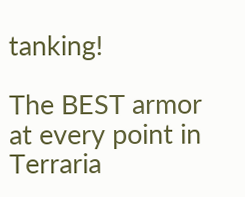tanking!

The BEST armor at every point in Terraria